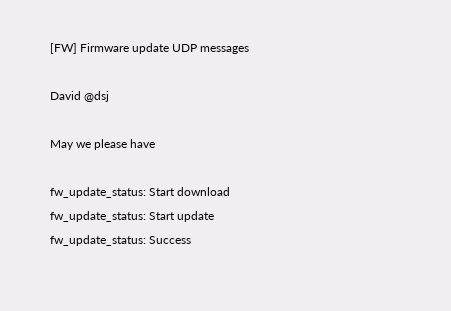[FW] Firmware update UDP messages

David @dsj

May we please have

fw_update_status: Start download
fw_update_status: Start update
fw_update_status: Success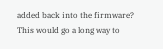added back into the firmware? This would go a long way to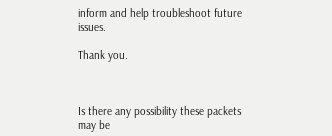inform and help troubleshoot future issues.

Thank you.



Is there any possibility these packets may be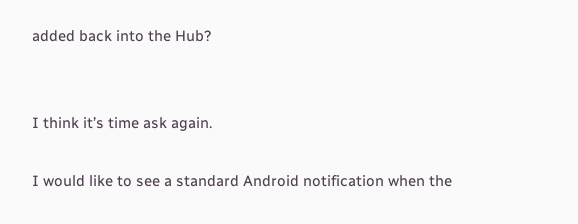added back into the Hub?


I think it’s time ask again.

I would like to see a standard Android notification when the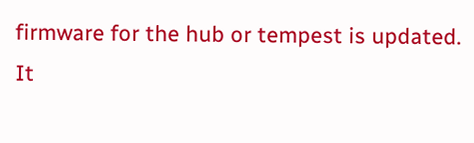firmware for the hub or tempest is updated. It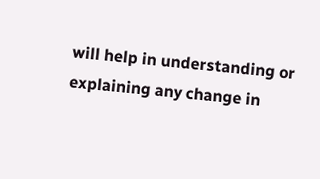will help in understanding or explaining any change in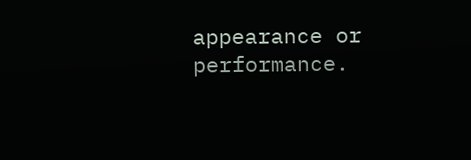appearance or performance.